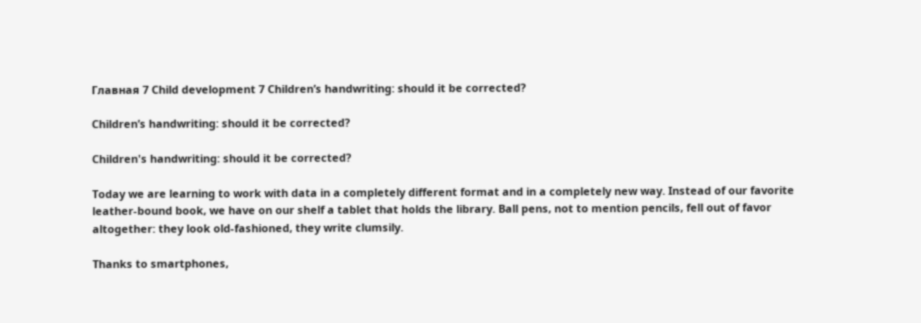Главная 7 Child development 7 Children’s handwriting: should it be corrected?

Children’s handwriting: should it be corrected?

Children's handwriting: should it be corrected?

Today we are learning to work with data in a completely different format and in a completely new way. Instead of our favorite leather-bound book, we have on our shelf a tablet that holds the library. Ball pens, not to mention pencils, fell out of favor altogether: they look old-fashioned, they write clumsily.

Thanks to smartphones,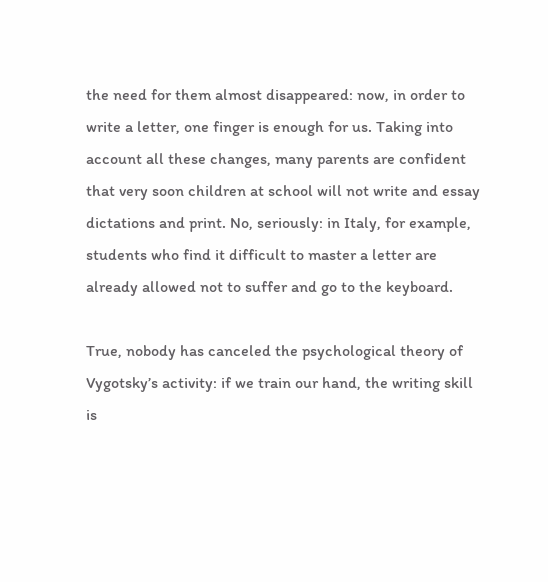the need for them almost disappeared: now, in order to write a letter, one finger is enough for us. Taking into account all these changes, many parents are confident that very soon children at school will not write and essay dictations and print. No, seriously: in Italy, for example, students who find it difficult to master a letter are already allowed not to suffer and go to the keyboard.

True, nobody has canceled the psychological theory of Vygotsky’s activity: if we train our hand, the writing skill is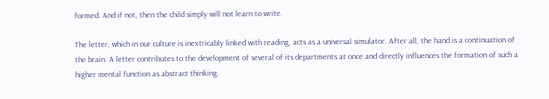formed. And if not, then the child simply will not learn to write.

The letter, which in our culture is inextricably linked with reading, acts as a universal simulator. After all, the hand is a continuation of the brain. A letter contributes to the development of several of its departments at once and directly influences the formation of such a higher mental function as abstract thinking.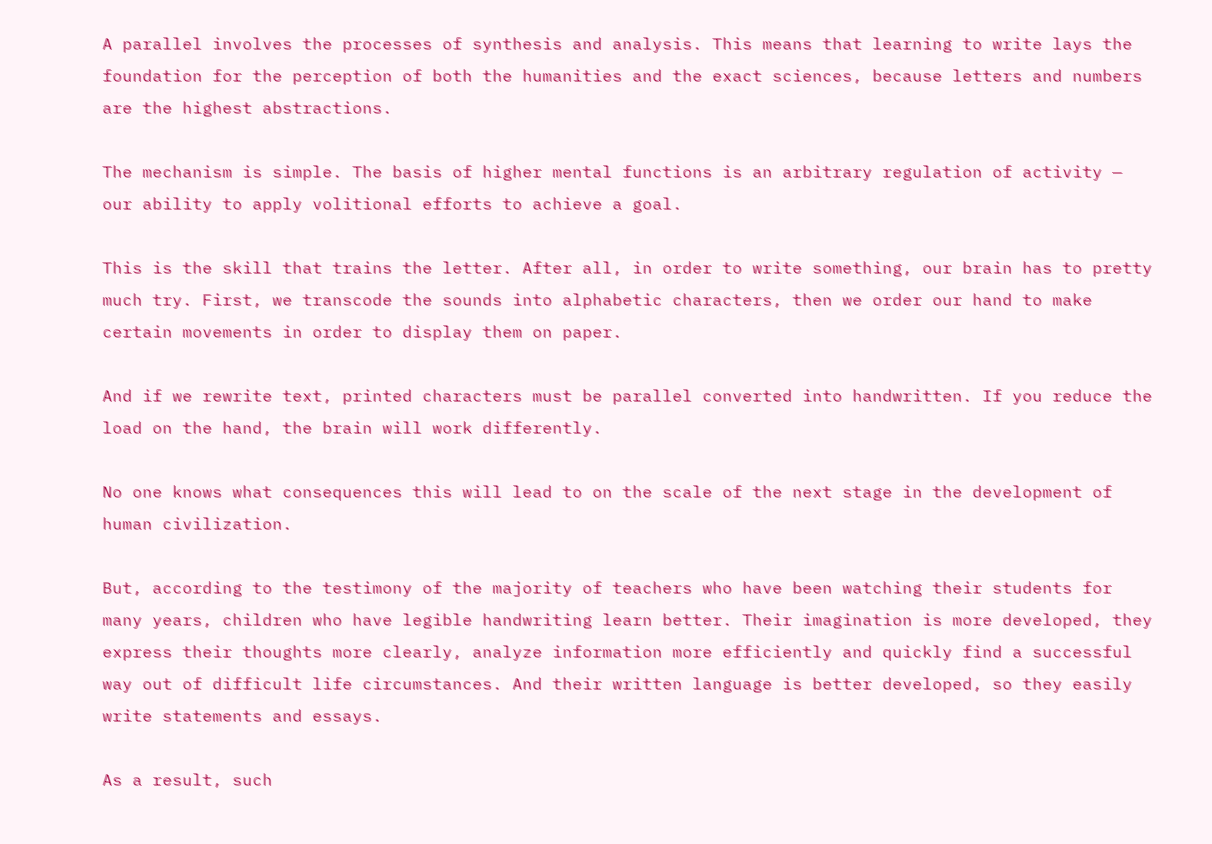A parallel involves the processes of synthesis and analysis. This means that learning to write lays the foundation for the perception of both the humanities and the exact sciences, because letters and numbers are the highest abstractions.

The mechanism is simple. The basis of higher mental functions is an arbitrary regulation of activity — our ability to apply volitional efforts to achieve a goal.

This is the skill that trains the letter. After all, in order to write something, our brain has to pretty much try. First, we transcode the sounds into alphabetic characters, then we order our hand to make certain movements in order to display them on paper.

And if we rewrite text, printed characters must be parallel converted into handwritten. If you reduce the load on the hand, the brain will work differently.

No one knows what consequences this will lead to on the scale of the next stage in the development of human civilization.

But, according to the testimony of the majority of teachers who have been watching their students for many years, children who have legible handwriting learn better. Their imagination is more developed, they express their thoughts more clearly, analyze information more efficiently and quickly find a successful way out of difficult life circumstances. And their written language is better developed, so they easily write statements and essays.

As a result, such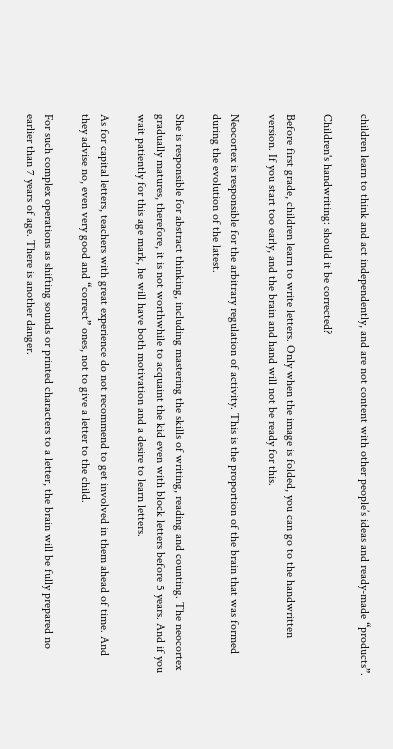children learn to think and act independently, and are not content with other people’s ideas and ready-made “products”.

Children's handwriting: should it be corrected?

Before first grade, children learn to write letters. Only when the image is folded, you can go to the handwritten version. If you start too early, and the brain and hand will not be ready for this.

Neocortex is responsible for the arbitrary regulation of activity. This is the proportion of the brain that was formed during the evolution of the latest.

She is responsible for abstract thinking, including mastering the skills of writing, reading and counting. The neocortex gradually matures, therefore, it is not worthwhile to acquaint the kid even with block letters before 5 years. And if you wait patiently for this age mark, he will have both motivation and a desire to learn letters.

As for capital letters, teachers with great experience do not recommend to get involved in them ahead of time. And they advise no, even very good and “correct” ones, not to give a letter to the child.

For such complex operations as shifting sounds or printed characters to a letter, the brain will be fully prepared no earlier than 7 years of age. There is another danger.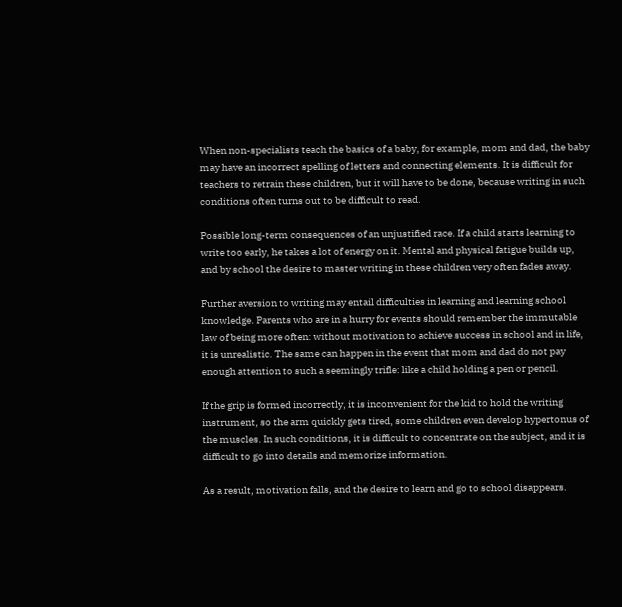When non-specialists teach the basics of a baby, for example, mom and dad, the baby may have an incorrect spelling of letters and connecting elements. It is difficult for teachers to retrain these children, but it will have to be done, because writing in such conditions often turns out to be difficult to read.

Possible long-term consequences of an unjustified race. If a child starts learning to write too early, he takes a lot of energy on it. Mental and physical fatigue builds up, and by school the desire to master writing in these children very often fades away.

Further aversion to writing may entail difficulties in learning and learning school knowledge. Parents who are in a hurry for events should remember the immutable law of being more often: without motivation to achieve success in school and in life, it is unrealistic. The same can happen in the event that mom and dad do not pay enough attention to such a seemingly trifle: like a child holding a pen or pencil.

If the grip is formed incorrectly, it is inconvenient for the kid to hold the writing instrument, so the arm quickly gets tired, some children even develop hypertonus of the muscles. In such conditions, it is difficult to concentrate on the subject, and it is difficult to go into details and memorize information.

As a result, motivation falls, and the desire to learn and go to school disappears.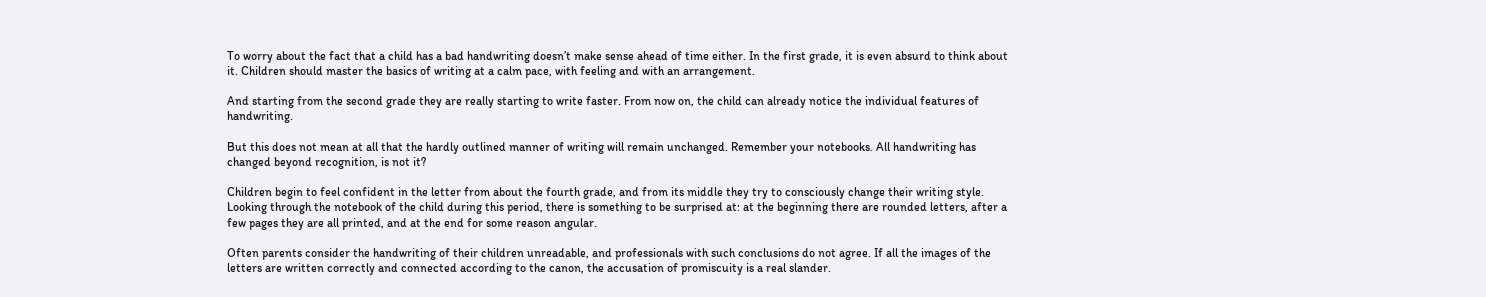To worry about the fact that a child has a bad handwriting doesn’t make sense ahead of time either. In the first grade, it is even absurd to think about it. Children should master the basics of writing at a calm pace, with feeling and with an arrangement.

And starting from the second grade they are really starting to write faster. From now on, the child can already notice the individual features of handwriting.

But this does not mean at all that the hardly outlined manner of writing will remain unchanged. Remember your notebooks. All handwriting has changed beyond recognition, is not it?

Children begin to feel confident in the letter from about the fourth grade, and from its middle they try to consciously change their writing style. Looking through the notebook of the child during this period, there is something to be surprised at: at the beginning there are rounded letters, after a few pages they are all printed, and at the end for some reason angular.

Often parents consider the handwriting of their children unreadable, and professionals with such conclusions do not agree. If all the images of the letters are written correctly and connected according to the canon, the accusation of promiscuity is a real slander.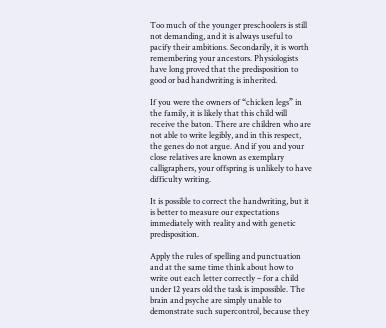Too much of the younger preschoolers is still not demanding, and it is always useful to pacify their ambitions. Secondarily, it is worth remembering your ancestors. Physiologists have long proved that the predisposition to good or bad handwriting is inherited.

If you were the owners of “chicken legs” in the family, it is likely that this child will receive the baton. There are children who are not able to write legibly, and in this respect, the genes do not argue. And if you and your close relatives are known as exemplary calligraphers, your offspring is unlikely to have difficulty writing.

It is possible to correct the handwriting, but it is better to measure our expectations immediately with reality and with genetic predisposition.

Apply the rules of spelling and punctuation and at the same time think about how to write out each letter correctly – for a child under 12 years old the task is impossible. The brain and psyche are simply unable to demonstrate such supercontrol, because they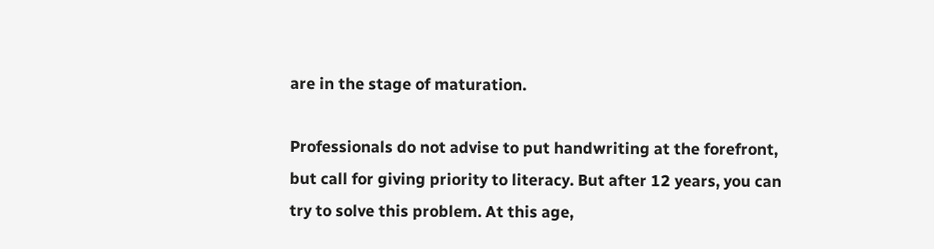are in the stage of maturation.

Professionals do not advise to put handwriting at the forefront, but call for giving priority to literacy. But after 12 years, you can try to solve this problem. At this age,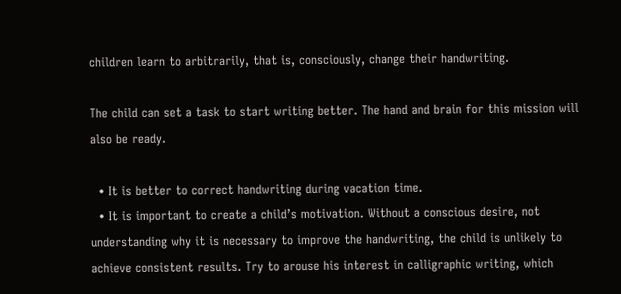children learn to arbitrarily, that is, consciously, change their handwriting.

The child can set a task to start writing better. The hand and brain for this mission will also be ready.

  • It is better to correct handwriting during vacation time.
  • It is important to create a child’s motivation. Without a conscious desire, not understanding why it is necessary to improve the handwriting, the child is unlikely to achieve consistent results. Try to arouse his interest in calligraphic writing, which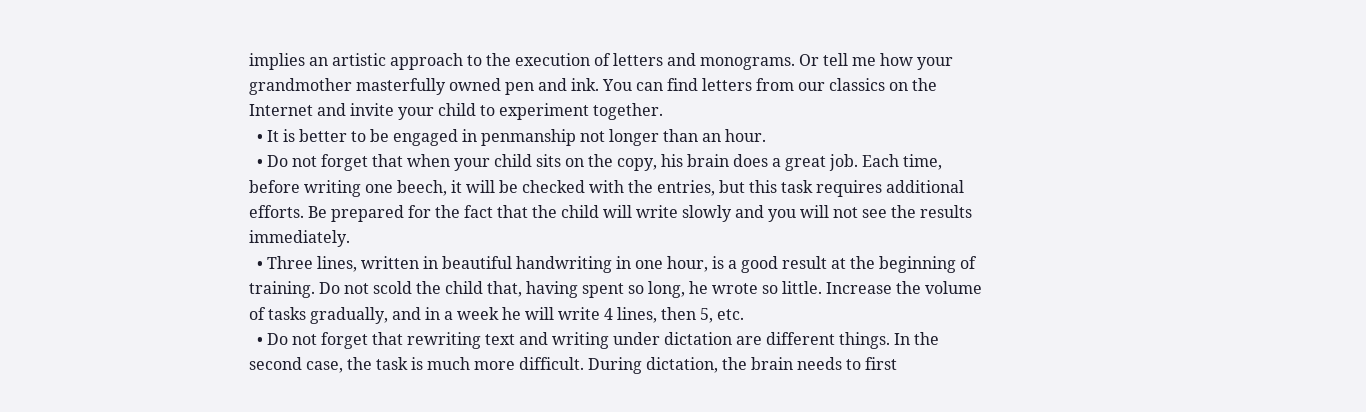implies an artistic approach to the execution of letters and monograms. Or tell me how your grandmother masterfully owned pen and ink. You can find letters from our classics on the Internet and invite your child to experiment together.
  • It is better to be engaged in penmanship not longer than an hour.
  • Do not forget that when your child sits on the copy, his brain does a great job. Each time, before writing one beech, it will be checked with the entries, but this task requires additional efforts. Be prepared for the fact that the child will write slowly and you will not see the results immediately.
  • Three lines, written in beautiful handwriting in one hour, is a good result at the beginning of training. Do not scold the child that, having spent so long, he wrote so little. Increase the volume of tasks gradually, and in a week he will write 4 lines, then 5, etc.
  • Do not forget that rewriting text and writing under dictation are different things. In the second case, the task is much more difficult. During dictation, the brain needs to first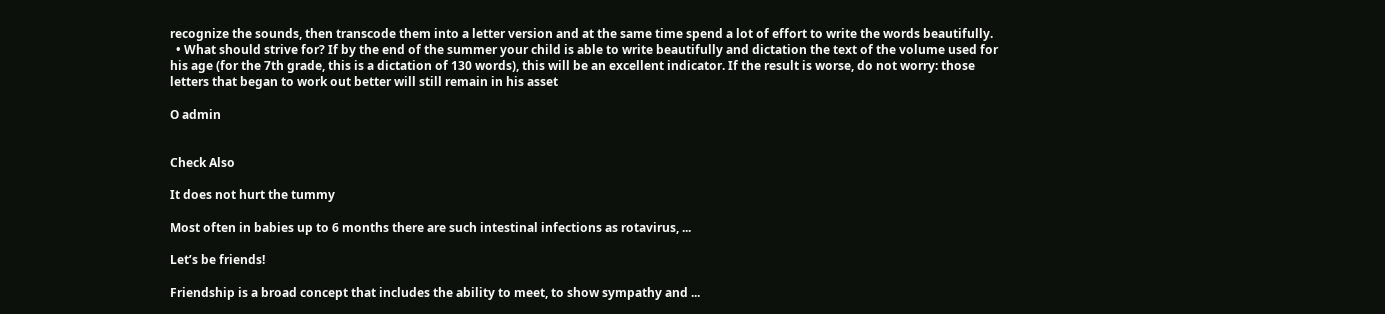recognize the sounds, then transcode them into a letter version and at the same time spend a lot of effort to write the words beautifully.
  • What should strive for? If by the end of the summer your child is able to write beautifully and dictation the text of the volume used for his age (for the 7th grade, this is a dictation of 130 words), this will be an excellent indicator. If the result is worse, do not worry: those letters that began to work out better will still remain in his asset

О admin


Check Also

It does not hurt the tummy

Most often in babies up to 6 months there are such intestinal infections as rotavirus, ...

Let’s be friends!

Friendship is a broad concept that includes the ability to meet, to show sympathy and ...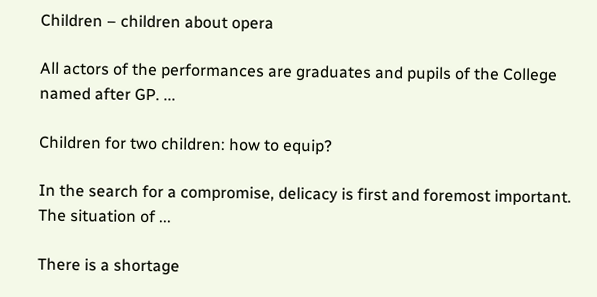Children – children about opera

All actors of the performances are graduates and pupils of the College named after GP. ...

Children for two children: how to equip?

In the search for a compromise, delicacy is first and foremost important. The situation of ...

There is a shortage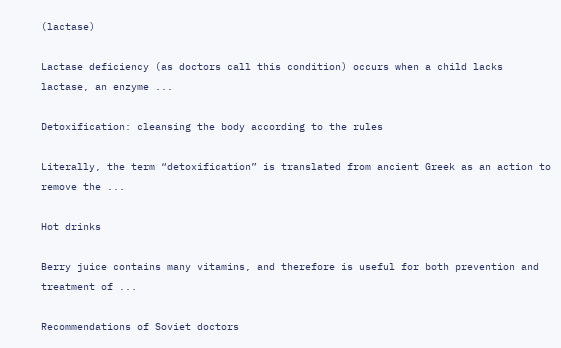(lactase)

Lactase deficiency (as doctors call this condition) occurs when a child lacks lactase, an enzyme ...

Detoxification: cleansing the body according to the rules

Literally, the term “detoxification” is translated from ancient Greek as an action to remove the ...

Hot drinks

Berry juice contains many vitamins, and therefore is useful for both prevention and treatment of ...

Recommendations of Soviet doctors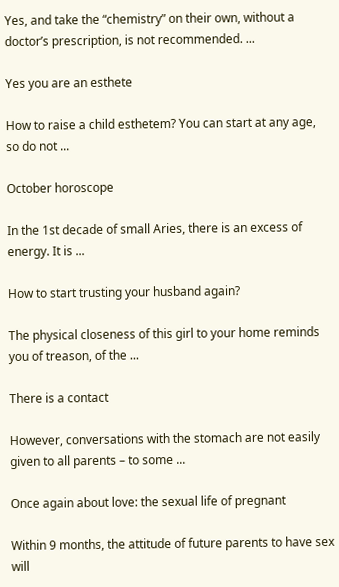Yes, and take the “chemistry” on their own, without a doctor’s prescription, is not recommended. ...

Yes you are an esthete

How to raise a child esthetem? You can start at any age, so do not ...

October horoscope

In the 1st decade of small Aries, there is an excess of energy. It is ...

How to start trusting your husband again?

The physical closeness of this girl to your home reminds you of treason, of the ...

There is a contact

However, conversations with the stomach are not easily given to all parents – to some ...

Once again about love: the sexual life of pregnant

Within 9 months, the attitude of future parents to have sex will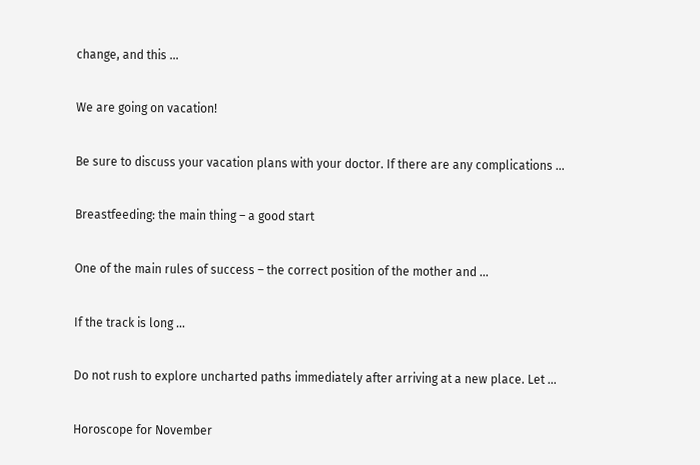change, and this ...

We are going on vacation!

Be sure to discuss your vacation plans with your doctor. If there are any complications ...

Breastfeeding: the main thing – a good start

One of the main rules of success – the correct position of the mother and ...

If the track is long …

Do not rush to explore uncharted paths immediately after arriving at a new place. Let ...

Horoscope for November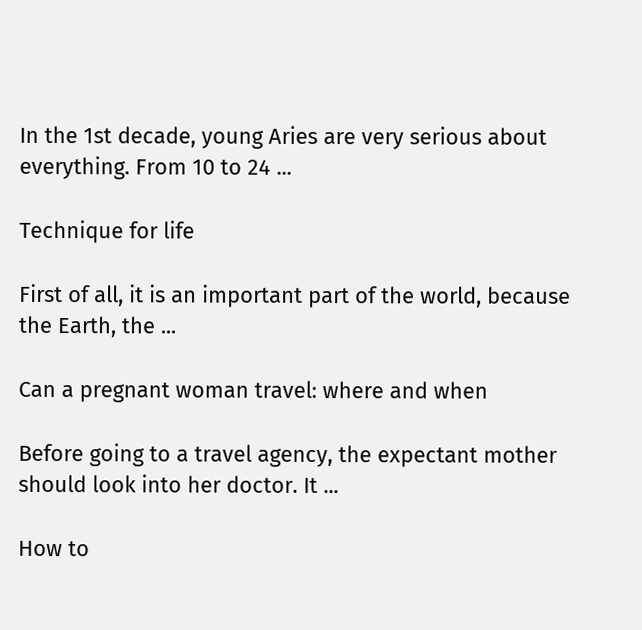In the 1st decade, young Aries are very serious about everything. From 10 to 24 ...

Technique for life

First of all, it is an important part of the world, because the Earth, the ...

Can a pregnant woman travel: where and when

Before going to a travel agency, the expectant mother should look into her doctor. It ...

How to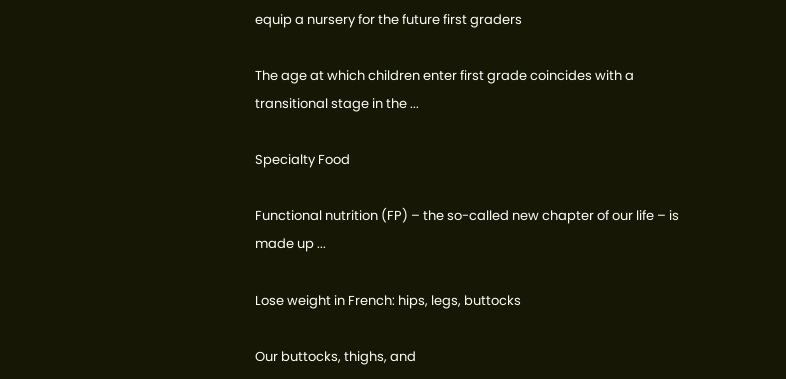equip a nursery for the future first graders

The age at which children enter first grade coincides with a transitional stage in the ...

Specialty Food

Functional nutrition (FP) – the so-called new chapter of our life – is made up ...

Lose weight in French: hips, legs, buttocks

Our buttocks, thighs, and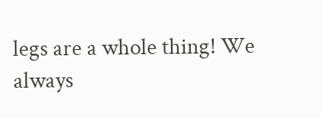legs are a whole thing! We always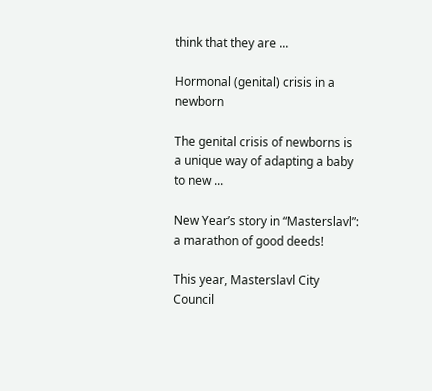think that they are ...

Hormonal (genital) crisis in a newborn

The genital crisis of newborns is a unique way of adapting a baby to new ...

New Year’s story in “Masterslavl”: a marathon of good deeds!

This year, Masterslavl City Council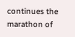continues the marathon of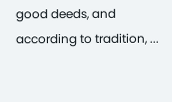good deeds, and according to tradition, ...